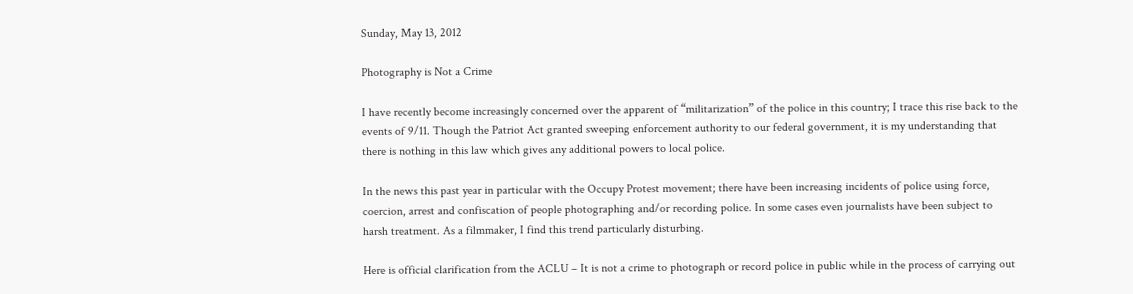Sunday, May 13, 2012

Photography is Not a Crime

I have recently become increasingly concerned over the apparent of “militarization” of the police in this country; I trace this rise back to the events of 9/11. Though the Patriot Act granted sweeping enforcement authority to our federal government, it is my understanding that there is nothing in this law which gives any additional powers to local police.

In the news this past year in particular with the Occupy Protest movement; there have been increasing incidents of police using force, coercion, arrest and confiscation of people photographing and/or recording police. In some cases even journalists have been subject to harsh treatment. As a filmmaker, I find this trend particularly disturbing.

Here is official clarification from the ACLU – It is not a crime to photograph or record police in public while in the process of carrying out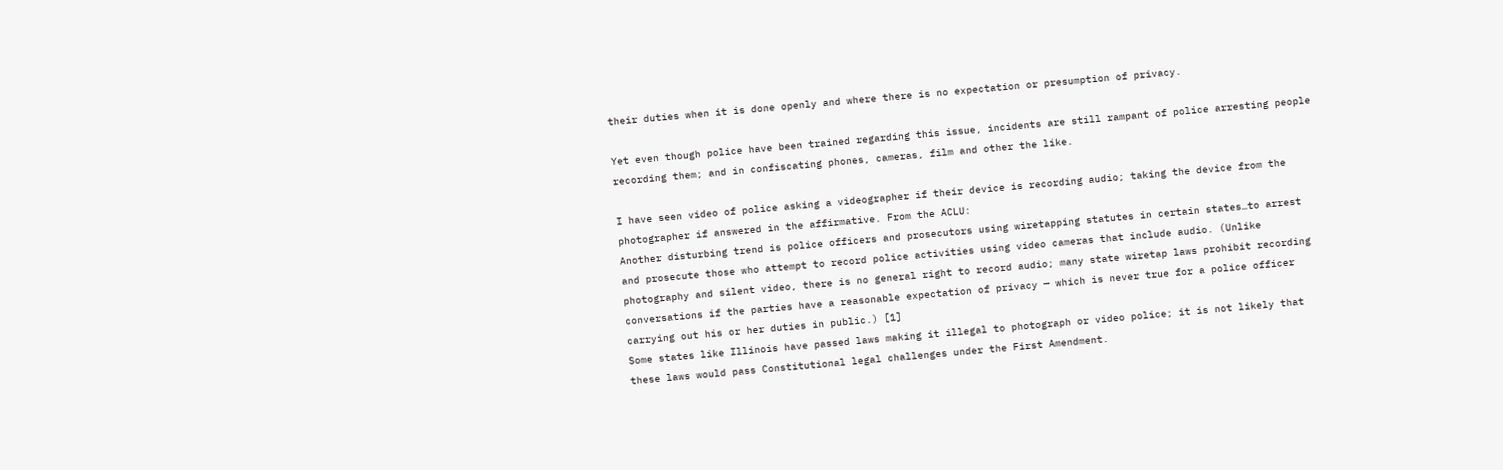their duties when it is done openly and where there is no expectation or presumption of privacy.

Yet even though police have been trained regarding this issue, incidents are still rampant of police arresting people recording them; and in confiscating phones, cameras, film and other the like.

I have seen video of police asking a videographer if their device is recording audio; taking the device from the photographer if answered in the affirmative. From the ACLU:
Another disturbing trend is police officers and prosecutors using wiretapping statutes in certain states…to arrest and prosecute those who attempt to record police activities using video cameras that include audio. (Unlike photography and silent video, there is no general right to record audio; many state wiretap laws prohibit recording conversations if the parties have a reasonable expectation of privacy — which is never true for a police officer carrying out his or her duties in public.) [1]
Some states like Illinois have passed laws making it illegal to photograph or video police; it is not likely that these laws would pass Constitutional legal challenges under the First Amendment.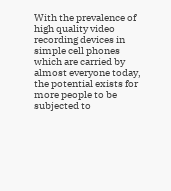With the prevalence of high quality video recording devices in simple cell phones which are carried by almost everyone today, the potential exists for more people to be subjected to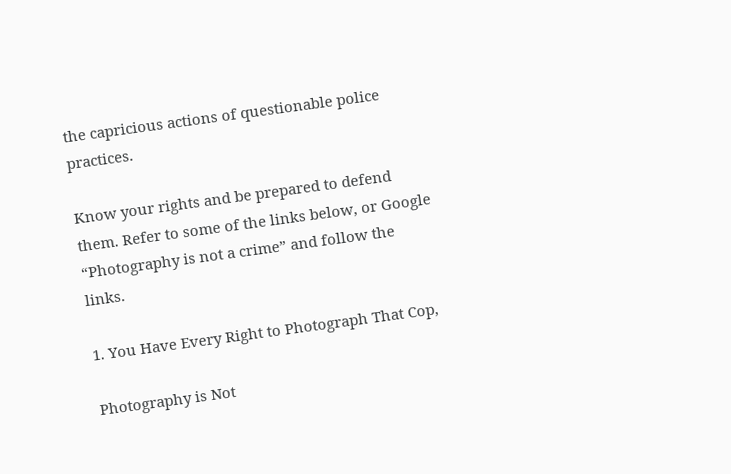the capricious actions of questionable police practices.

Know your rights and be prepared to defend them. Refer to some of the links below, or Google “Photography is not a crime” and follow the links.

1. You Have Every Right to Photograph That Cop,

Photography is Not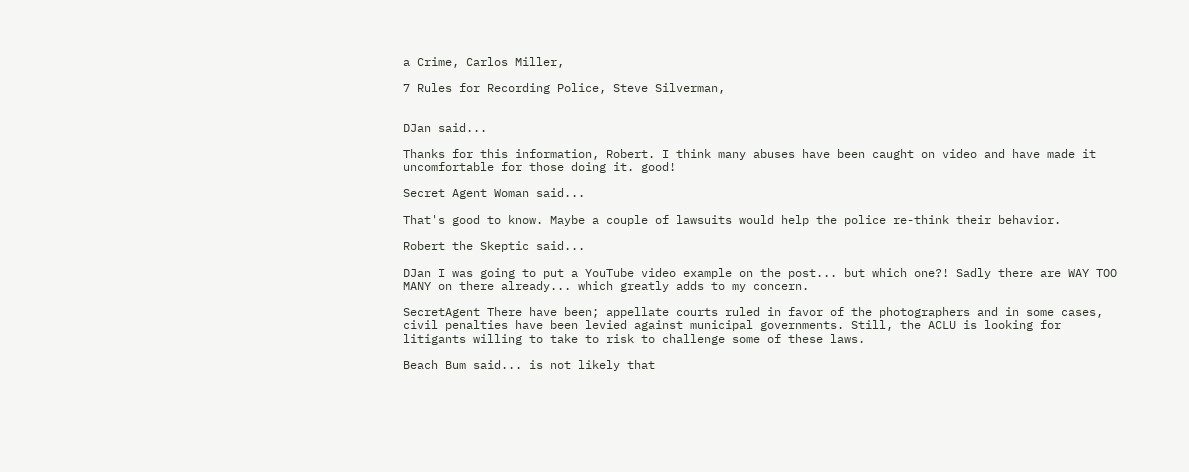a Crime, Carlos Miller,

7 Rules for Recording Police, Steve Silverman,


DJan said...

Thanks for this information, Robert. I think many abuses have been caught on video and have made it uncomfortable for those doing it. good!

Secret Agent Woman said...

That's good to know. Maybe a couple of lawsuits would help the police re-think their behavior.

Robert the Skeptic said...

DJan I was going to put a YouTube video example on the post... but which one?! Sadly there are WAY TOO MANY on there already... which greatly adds to my concern.

SecretAgent There have been; appellate courts ruled in favor of the photographers and in some cases, civil penalties have been levied against municipal governments. Still, the ACLU is looking for litigants willing to take to risk to challenge some of these laws.

Beach Bum said... is not likely that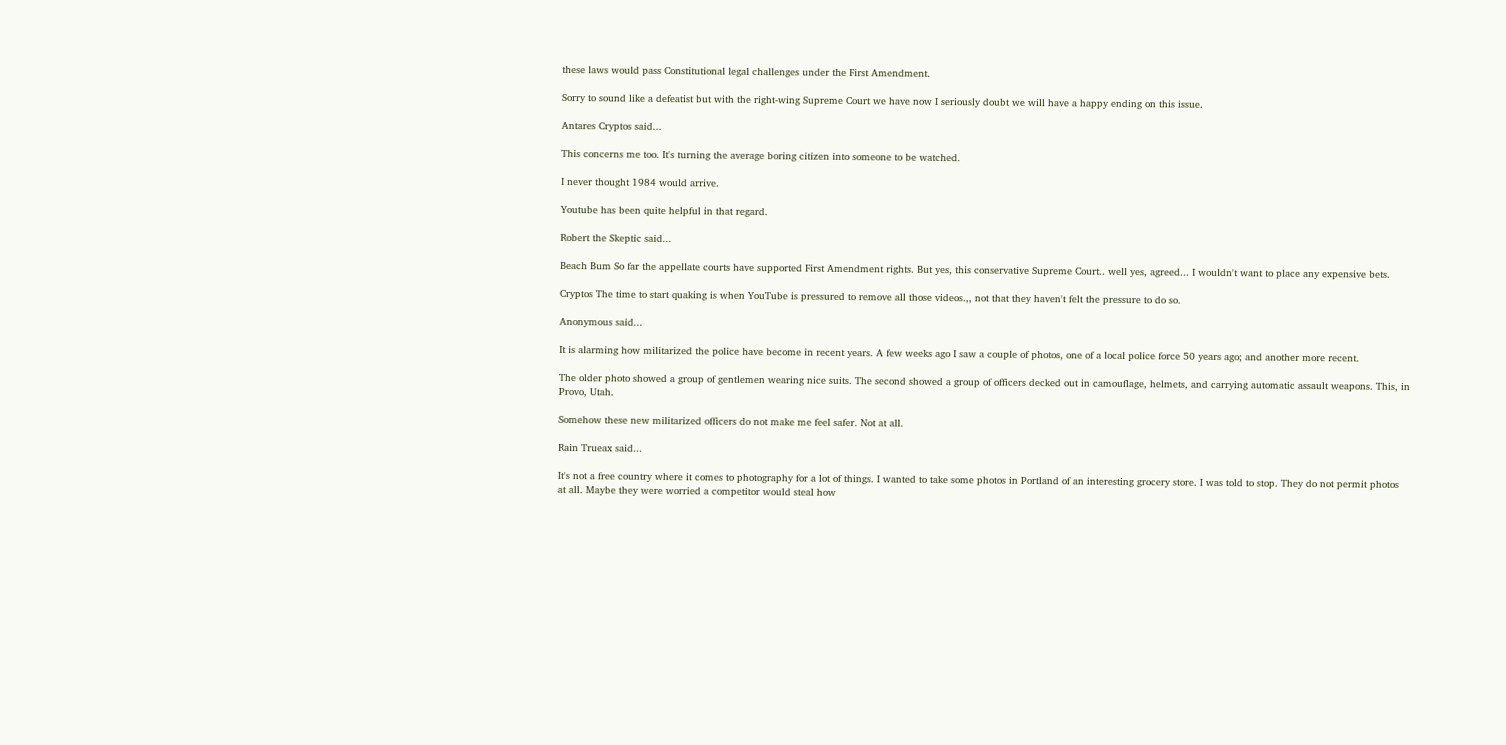these laws would pass Constitutional legal challenges under the First Amendment.

Sorry to sound like a defeatist but with the right-wing Supreme Court we have now I seriously doubt we will have a happy ending on this issue.

Antares Cryptos said...

This concerns me too. It's turning the average boring citizen into someone to be watched.

I never thought 1984 would arrive.

Youtube has been quite helpful in that regard.

Robert the Skeptic said...

Beach Bum So far the appellate courts have supported First Amendment rights. But yes, this conservative Supreme Court.. well yes, agreed... I wouldn't want to place any expensive bets.

Cryptos The time to start quaking is when YouTube is pressured to remove all those videos.,, not that they haven't felt the pressure to do so.

Anonymous said...

It is alarming how militarized the police have become in recent years. A few weeks ago I saw a couple of photos, one of a local police force 50 years ago; and another more recent.

The older photo showed a group of gentlemen wearing nice suits. The second showed a group of officers decked out in camouflage, helmets, and carrying automatic assault weapons. This, in Provo, Utah.

Somehow these new militarized officers do not make me feel safer. Not at all.

Rain Trueax said...

It's not a free country where it comes to photography for a lot of things. I wanted to take some photos in Portland of an interesting grocery store. I was told to stop. They do not permit photos at all. Maybe they were worried a competitor would steal how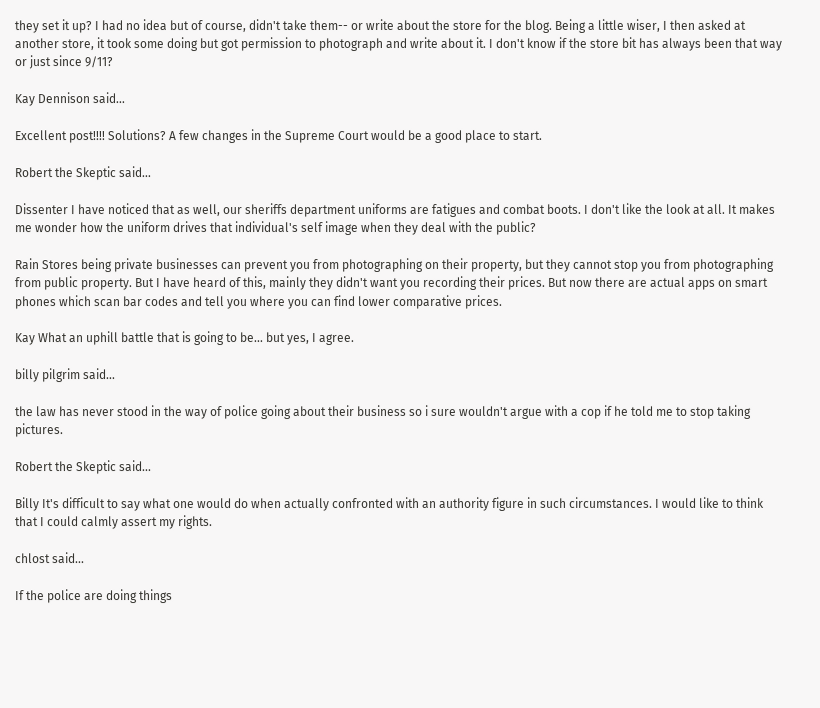they set it up? I had no idea but of course, didn't take them-- or write about the store for the blog. Being a little wiser, I then asked at another store, it took some doing but got permission to photograph and write about it. I don't know if the store bit has always been that way or just since 9/11?

Kay Dennison said...

Excellent post!!!! Solutions? A few changes in the Supreme Court would be a good place to start.

Robert the Skeptic said...

Dissenter I have noticed that as well, our sheriffs department uniforms are fatigues and combat boots. I don't like the look at all. It makes me wonder how the uniform drives that individual's self image when they deal with the public?

Rain Stores being private businesses can prevent you from photographing on their property, but they cannot stop you from photographing from public property. But I have heard of this, mainly they didn't want you recording their prices. But now there are actual apps on smart phones which scan bar codes and tell you where you can find lower comparative prices.

Kay What an uphill battle that is going to be... but yes, I agree.

billy pilgrim said...

the law has never stood in the way of police going about their business so i sure wouldn't argue with a cop if he told me to stop taking pictures.

Robert the Skeptic said...

Billy It's difficult to say what one would do when actually confronted with an authority figure in such circumstances. I would like to think that I could calmly assert my rights.

chlost said...

If the police are doing things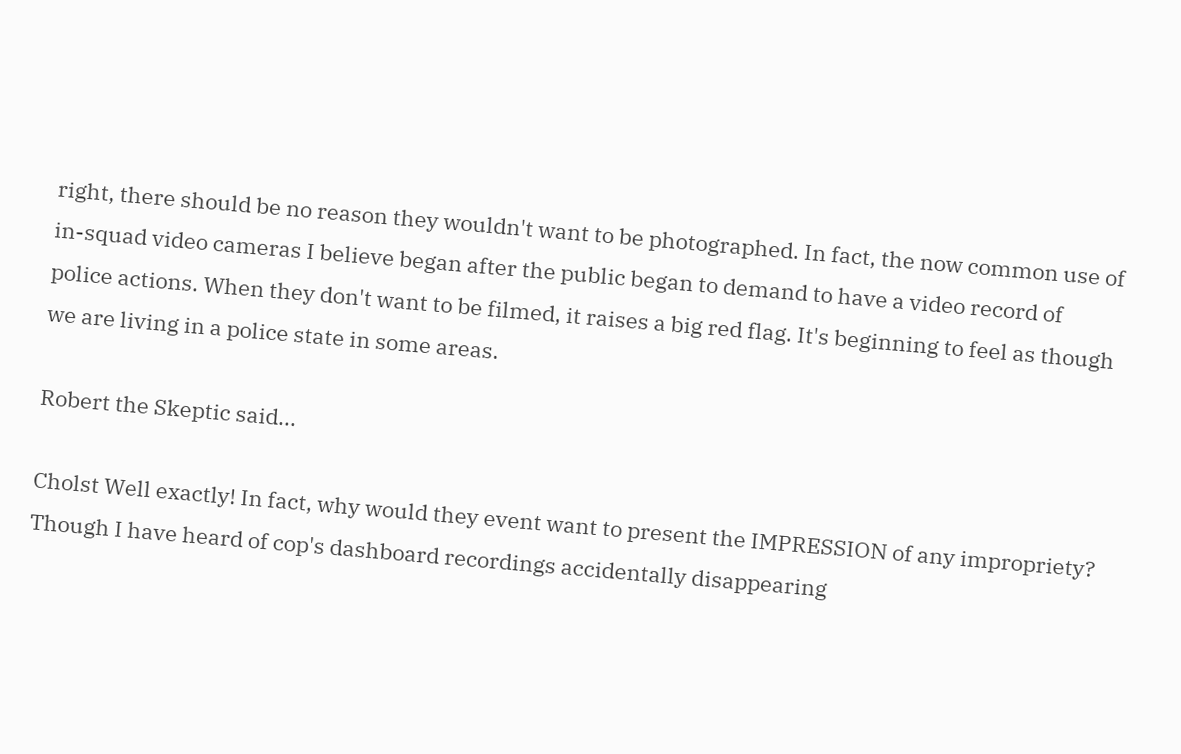right, there should be no reason they wouldn't want to be photographed. In fact, the now common use of in-squad video cameras I believe began after the public began to demand to have a video record of police actions. When they don't want to be filmed, it raises a big red flag. It's beginning to feel as though we are living in a police state in some areas.

Robert the Skeptic said...

Cholst Well exactly! In fact, why would they event want to present the IMPRESSION of any impropriety? Though I have heard of cop's dashboard recordings accidentally disappearing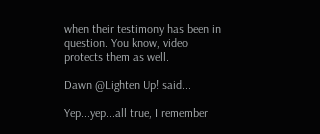when their testimony has been in question. You know, video protects them as well.

Dawn @Lighten Up! said...

Yep...yep...all true, I remember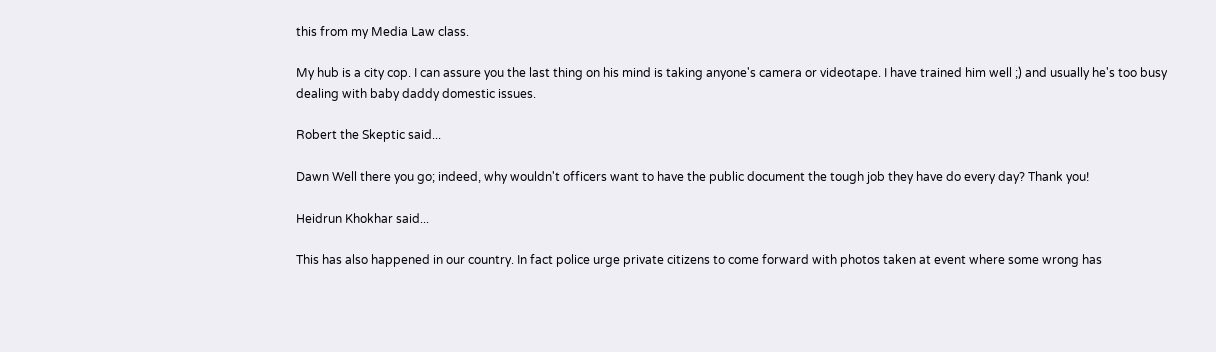this from my Media Law class.

My hub is a city cop. I can assure you the last thing on his mind is taking anyone's camera or videotape. I have trained him well ;) and usually he's too busy dealing with baby daddy domestic issues.

Robert the Skeptic said...

Dawn Well there you go; indeed, why wouldn't officers want to have the public document the tough job they have do every day? Thank you!

Heidrun Khokhar said...

This has also happened in our country. In fact police urge private citizens to come forward with photos taken at event where some wrong has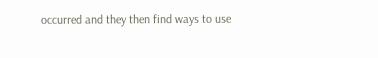occurred and they then find ways to use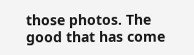those photos. The good that has come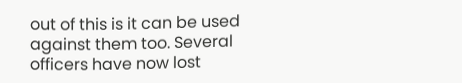out of this is it can be used against them too. Several officers have now lost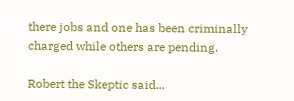there jobs and one has been criminally charged while others are pending.

Robert the Skeptic said...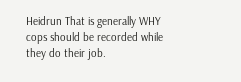Heidrun That is generally WHY cops should be recorded while they do their job.